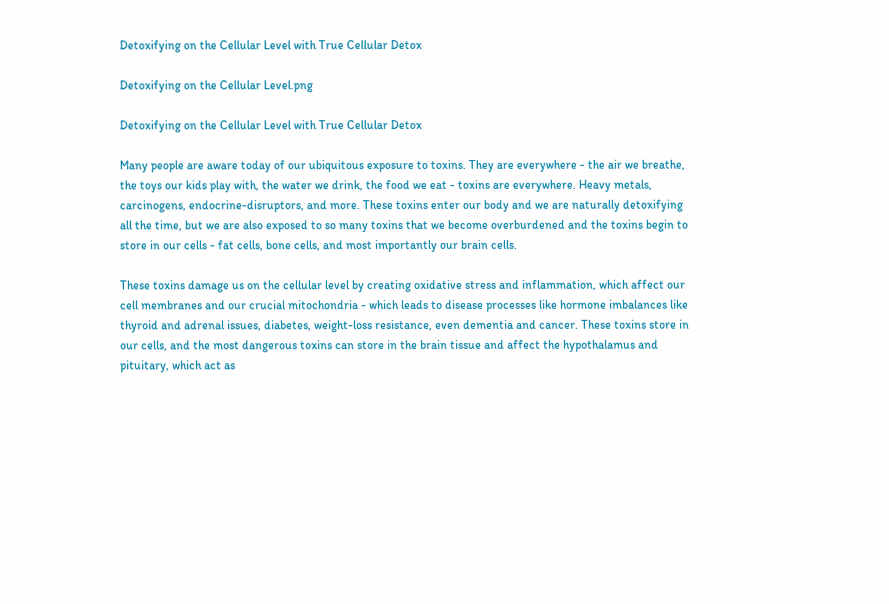Detoxifying on the Cellular Level with True Cellular Detox

Detoxifying on the Cellular Level.png

Detoxifying on the Cellular Level with True Cellular Detox

Many people are aware today of our ubiquitous exposure to toxins. They are everywhere - the air we breathe, the toys our kids play with, the water we drink, the food we eat - toxins are everywhere. Heavy metals, carcinogens, endocrine-disruptors, and more. These toxins enter our body and we are naturally detoxifying all the time, but we are also exposed to so many toxins that we become overburdened and the toxins begin to store in our cells - fat cells, bone cells, and most importantly our brain cells.

These toxins damage us on the cellular level by creating oxidative stress and inflammation, which affect our cell membranes and our crucial mitochondria - which leads to disease processes like hormone imbalances like thyroid and adrenal issues, diabetes, weight-loss resistance, even dementia and cancer. These toxins store in our cells, and the most dangerous toxins can store in the brain tissue and affect the hypothalamus and pituitary, which act as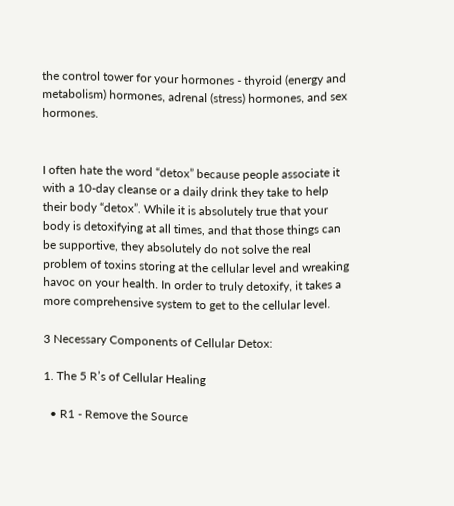the control tower for your hormones - thyroid (energy and metabolism) hormones, adrenal (stress) hormones, and sex hormones.


I often hate the word “detox” because people associate it with a 10-day cleanse or a daily drink they take to help their body “detox”. While it is absolutely true that your body is detoxifying at all times, and that those things can be supportive, they absolutely do not solve the real problem of toxins storing at the cellular level and wreaking havoc on your health. In order to truly detoxify, it takes a more comprehensive system to get to the cellular level.

3 Necessary Components of Cellular Detox:

1. The 5 R’s of Cellular Healing

  • R1 - Remove the Source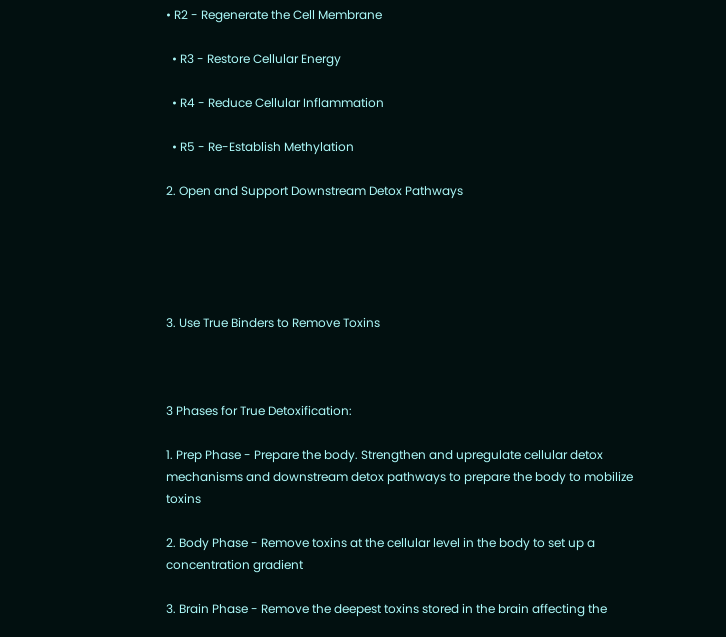• R2 - Regenerate the Cell Membrane

  • R3 - Restore Cellular Energy

  • R4 - Reduce Cellular Inflammation

  • R5 - Re-Establish Methylation

2. Open and Support Downstream Detox Pathways





3. Use True Binders to Remove Toxins



3 Phases for True Detoxification:

1. Prep Phase - Prepare the body. Strengthen and upregulate cellular detox mechanisms and downstream detox pathways to prepare the body to mobilize toxins

2. Body Phase - Remove toxins at the cellular level in the body to set up a concentration gradient

3. Brain Phase - Remove the deepest toxins stored in the brain affecting the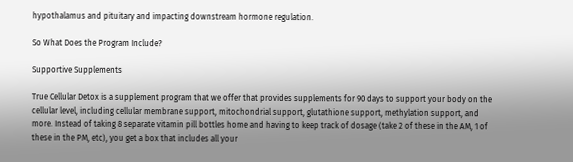hypothalamus and pituitary and impacting downstream hormone regulation.

So What Does the Program Include?

Supportive Supplements

True Cellular Detox is a supplement program that we offer that provides supplements for 90 days to support your body on the cellular level, including cellular membrane support, mitochondrial support, glutathione support, methylation support, and more. Instead of taking 8 separate vitamin pill bottles home and having to keep track of dosage (take 2 of these in the AM, 1 of these in the PM, etc), you get a box that includes all your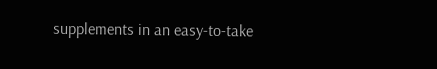supplements in an easy-to-take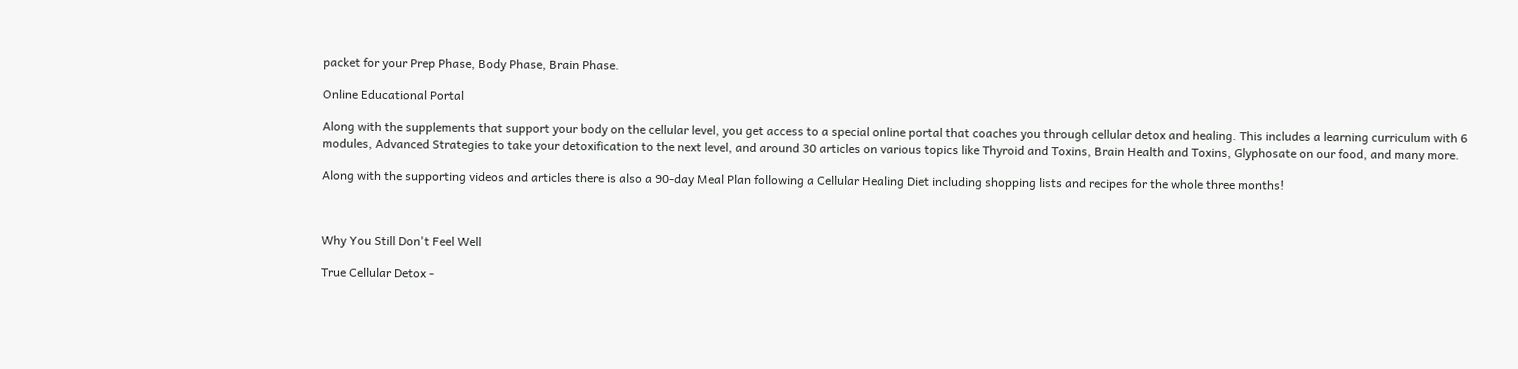packet for your Prep Phase, Body Phase, Brain Phase.

Online Educational Portal

Along with the supplements that support your body on the cellular level, you get access to a special online portal that coaches you through cellular detox and healing. This includes a learning curriculum with 6 modules, Advanced Strategies to take your detoxification to the next level, and around 30 articles on various topics like Thyroid and Toxins, Brain Health and Toxins, Glyphosate on our food, and many more.

Along with the supporting videos and articles there is also a 90-day Meal Plan following a Cellular Healing Diet including shopping lists and recipes for the whole three months!



Why You Still Don't Feel Well

True Cellular Detox -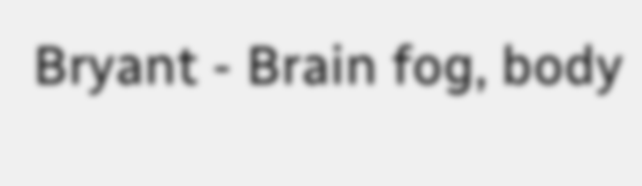Bryant - Brain fog, body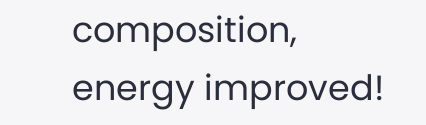composition, energy improved!